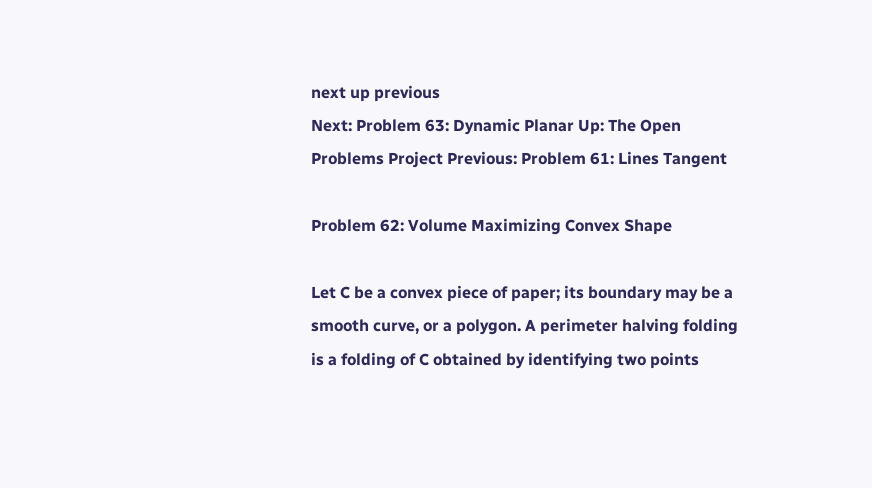next up previous
Next: Problem 63: Dynamic Planar Up: The Open Problems Project Previous: Problem 61: Lines Tangent

Problem 62: Volume Maximizing Convex Shape

Let C be a convex piece of paper; its boundary may be a smooth curve, or a polygon. A perimeter halving folding is a folding of C obtained by identifying two points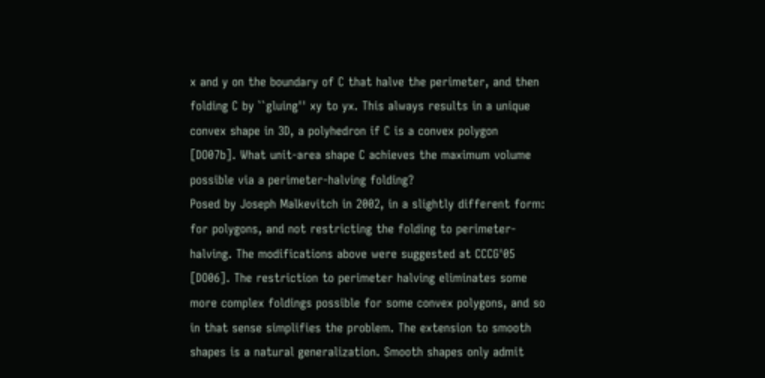x and y on the boundary of C that halve the perimeter, and then folding C by ``gluing'' xy to yx. This always results in a unique convex shape in 3D, a polyhedron if C is a convex polygon [DO07b]. What unit-area shape C achieves the maximum volume possible via a perimeter-halving folding?
Posed by Joseph Malkevitch in 2002, in a slightly different form: for polygons, and not restricting the folding to perimeter-halving. The modifications above were suggested at CCCG'05 [DO06]. The restriction to perimeter halving eliminates some more complex foldings possible for some convex polygons, and so in that sense simplifies the problem. The extension to smooth shapes is a natural generalization. Smooth shapes only admit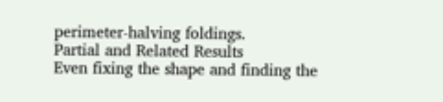perimeter-halving foldings.
Partial and Related Results
Even fixing the shape and finding the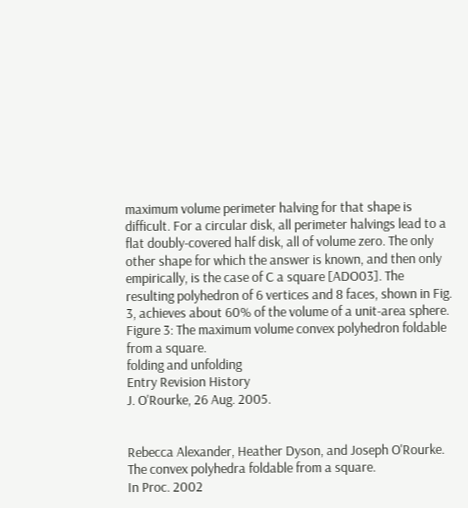maximum volume perimeter halving for that shape is difficult. For a circular disk, all perimeter halvings lead to a flat doubly-covered half disk, all of volume zero. The only other shape for which the answer is known, and then only empirically, is the case of C a square [ADO03]. The resulting polyhedron of 6 vertices and 8 faces, shown in Fig. 3, achieves about 60% of the volume of a unit-area sphere.
Figure 3: The maximum volume convex polyhedron foldable from a square.
folding and unfolding
Entry Revision History
J. O'Rourke, 26 Aug. 2005.


Rebecca Alexander, Heather Dyson, and Joseph O'Rourke.
The convex polyhedra foldable from a square.
In Proc. 2002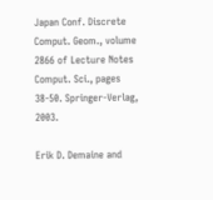Japan Conf. Discrete Comput. Geom., volume 2866 of Lecture Notes Comput. Sci., pages 38-50. Springer-Verlag, 2003.

Erik D. Demaine and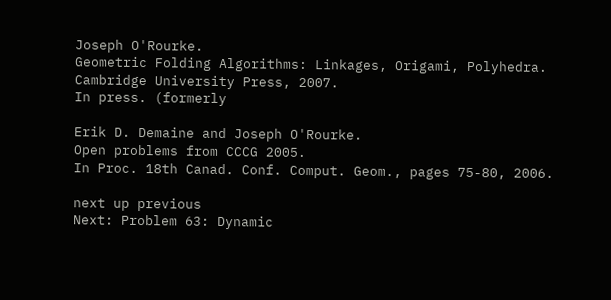Joseph O'Rourke.
Geometric Folding Algorithms: Linkages, Origami, Polyhedra.
Cambridge University Press, 2007.
In press. (formerly

Erik D. Demaine and Joseph O'Rourke.
Open problems from CCCG 2005.
In Proc. 18th Canad. Conf. Comput. Geom., pages 75-80, 2006.

next up previous
Next: Problem 63: Dynamic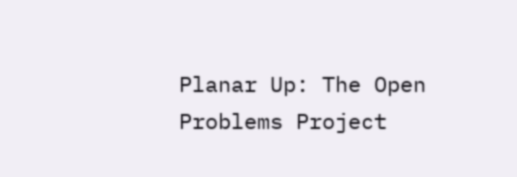Planar Up: The Open Problems Project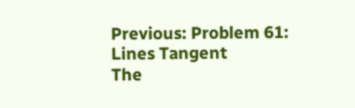Previous: Problem 61: Lines Tangent
The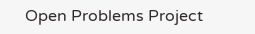Open Problems Project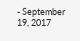- September 19, 2017